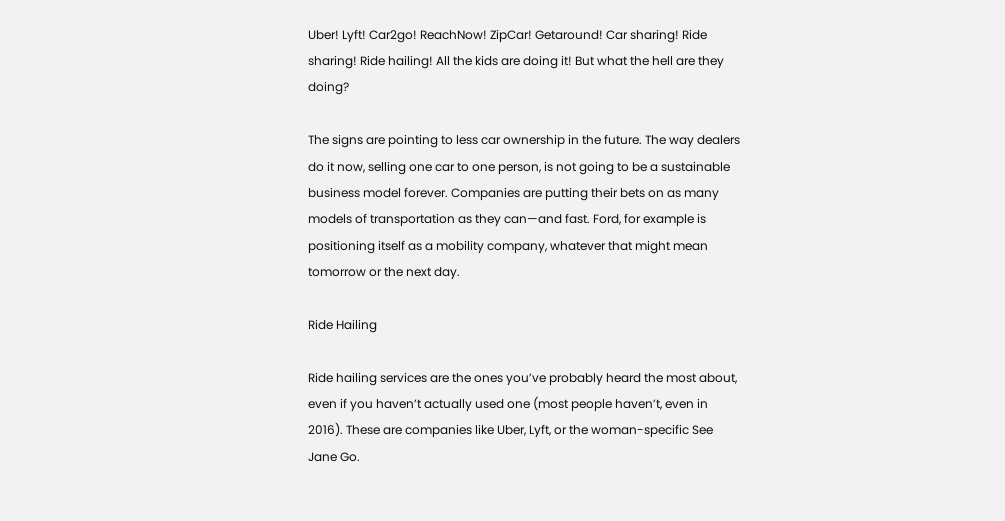Uber! Lyft! Car2go! ReachNow! ZipCar! Getaround! Car sharing! Ride sharing! Ride hailing! All the kids are doing it! But what the hell are they doing?

The signs are pointing to less car ownership in the future. The way dealers do it now, selling one car to one person, is not going to be a sustainable business model forever. Companies are putting their bets on as many models of transportation as they can—and fast. Ford, for example is positioning itself as a mobility company, whatever that might mean tomorrow or the next day.

Ride Hailing

Ride hailing services are the ones you’ve probably heard the most about, even if you haven’t actually used one (most people haven’t, even in 2016). These are companies like Uber, Lyft, or the woman-specific See Jane Go.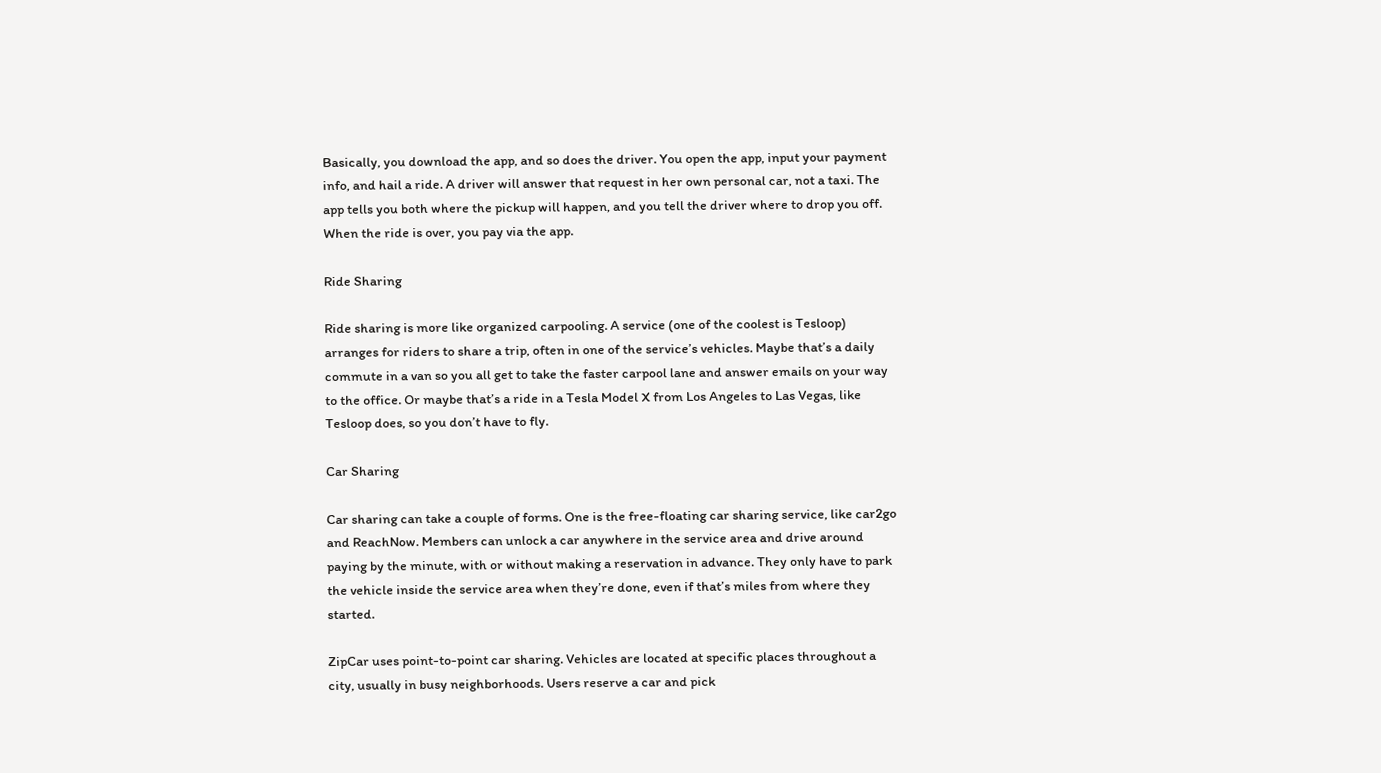Basically, you download the app, and so does the driver. You open the app, input your payment info, and hail a ride. A driver will answer that request in her own personal car, not a taxi. The app tells you both where the pickup will happen, and you tell the driver where to drop you off. When the ride is over, you pay via the app.

Ride Sharing

Ride sharing is more like organized carpooling. A service (one of the coolest is Tesloop) arranges for riders to share a trip, often in one of the service’s vehicles. Maybe that’s a daily commute in a van so you all get to take the faster carpool lane and answer emails on your way to the office. Or maybe that’s a ride in a Tesla Model X from Los Angeles to Las Vegas, like Tesloop does, so you don’t have to fly.

Car Sharing

Car sharing can take a couple of forms. One is the free-floating car sharing service, like car2go and ReachNow. Members can unlock a car anywhere in the service area and drive around paying by the minute, with or without making a reservation in advance. They only have to park the vehicle inside the service area when they’re done, even if that’s miles from where they started.

ZipCar uses point-to-point car sharing. Vehicles are located at specific places throughout a city, usually in busy neighborhoods. Users reserve a car and pick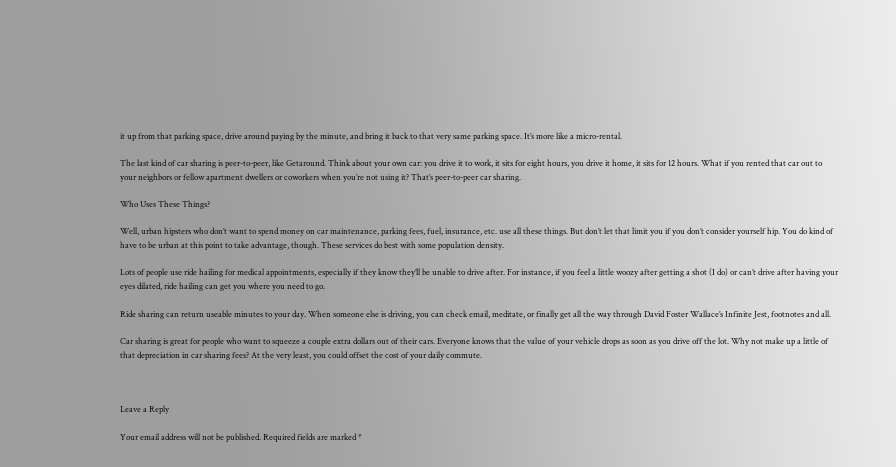it up from that parking space, drive around paying by the minute, and bring it back to that very same parking space. It’s more like a micro-rental.

The last kind of car sharing is peer-to-peer, like Getaround. Think about your own car: you drive it to work, it sits for eight hours, you drive it home, it sits for 12 hours. What if you rented that car out to your neighbors or fellow apartment dwellers or coworkers when you’re not using it? That’s peer-to-peer car sharing.

Who Uses These Things?

Well, urban hipsters who don’t want to spend money on car maintenance, parking fees, fuel, insurance, etc. use all these things. But don’t let that limit you if you don’t consider yourself hip. You do kind of have to be urban at this point to take advantage, though. These services do best with some population density.

Lots of people use ride hailing for medical appointments, especially if they know they’ll be unable to drive after. For instance, if you feel a little woozy after getting a shot (I do) or can’t drive after having your eyes dilated, ride hailing can get you where you need to go.

Ride sharing can return useable minutes to your day. When someone else is driving, you can check email, meditate, or finally get all the way through David Foster Wallace’s Infinite Jest, footnotes and all.

Car sharing is great for people who want to squeeze a couple extra dollars out of their cars. Everyone knows that the value of your vehicle drops as soon as you drive off the lot. Why not make up a little of that depreciation in car sharing fees? At the very least, you could offset the cost of your daily commute.



Leave a Reply

Your email address will not be published. Required fields are marked *